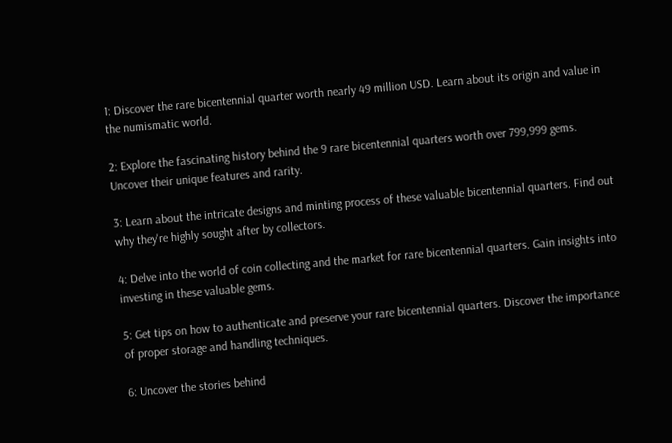1: Discover the rare bicentennial quarter worth nearly 49 million USD. Learn about its origin and value in the numismatic world.

2: Explore the fascinating history behind the 9 rare bicentennial quarters worth over 799,999 gems. Uncover their unique features and rarity.

3: Learn about the intricate designs and minting process of these valuable bicentennial quarters. Find out why they're highly sought after by collectors.

4: Delve into the world of coin collecting and the market for rare bicentennial quarters. Gain insights into investing in these valuable gems.

5: Get tips on how to authenticate and preserve your rare bicentennial quarters. Discover the importance of proper storage and handling techniques.

6: Uncover the stories behind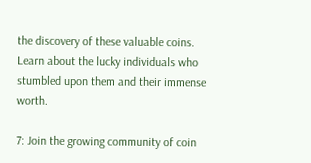the discovery of these valuable coins. Learn about the lucky individuals who stumbled upon them and their immense worth.

7: Join the growing community of coin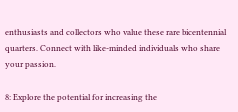enthusiasts and collectors who value these rare bicentennial quarters. Connect with like-minded individuals who share your passion.

8: Explore the potential for increasing the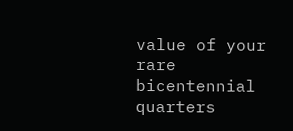value of your rare bicentennial quarters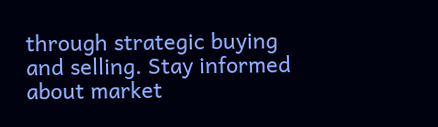through strategic buying and selling. Stay informed about market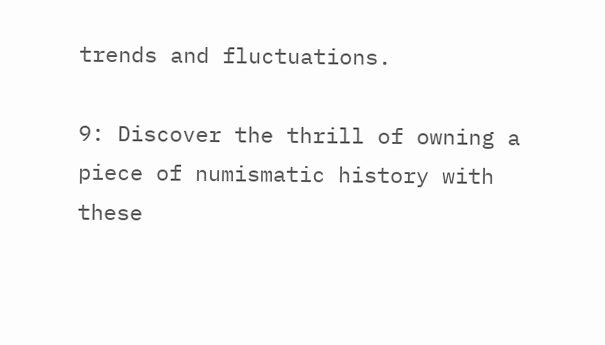trends and fluctuations.

9: Discover the thrill of owning a piece of numismatic history with these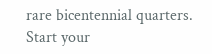rare bicentennial quarters. Start your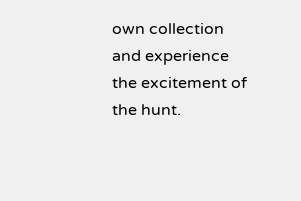own collection and experience the excitement of the hunt.